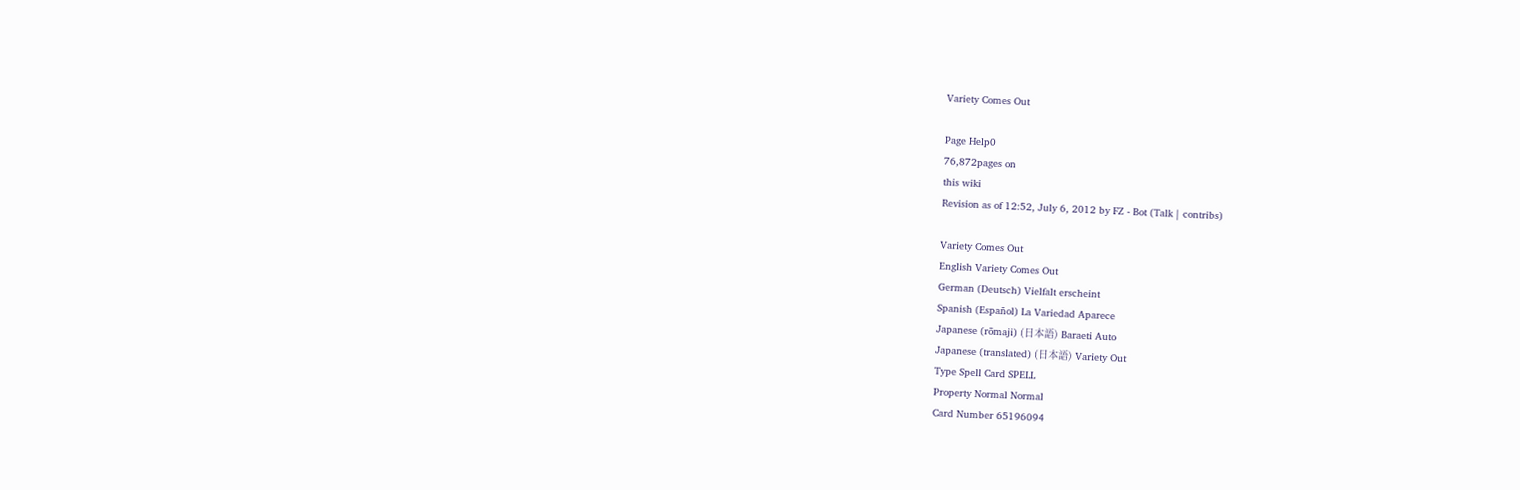Variety Comes Out

Page Help0
76,872pages on
this wiki
Revision as of 12:52, July 6, 2012 by FZ - Bot (Talk | contribs)

Variety Comes Out
English Variety Comes Out
German (Deutsch) Vielfalt erscheint
Spanish (Español) La Variedad Aparece
Japanese (rōmaji) (日本語) Baraeti Auto
Japanese (translated) (日本語) Variety Out
Type Spell Card SPELL
Property Normal Normal
Card Number 65196094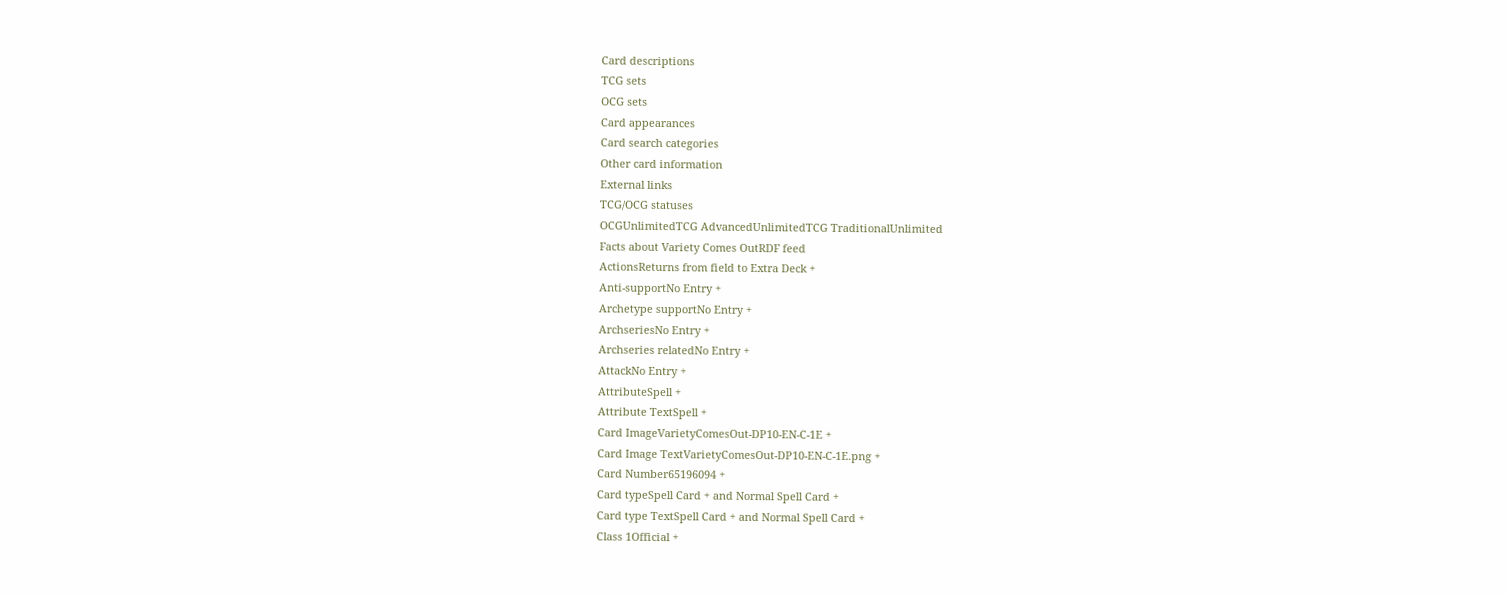Card descriptions
TCG sets
OCG sets
Card appearances
Card search categories
Other card information
External links
TCG/OCG statuses
OCGUnlimitedTCG AdvancedUnlimitedTCG TraditionalUnlimited
Facts about Variety Comes OutRDF feed
ActionsReturns from field to Extra Deck +
Anti-supportNo Entry +
Archetype supportNo Entry +
ArchseriesNo Entry +
Archseries relatedNo Entry +
AttackNo Entry +
AttributeSpell +
Attribute TextSpell +
Card ImageVarietyComesOut-DP10-EN-C-1E +
Card Image TextVarietyComesOut-DP10-EN-C-1E.png +
Card Number65196094 +
Card typeSpell Card + and Normal Spell Card +
Card type TextSpell Card + and Normal Spell Card +
Class 1Official +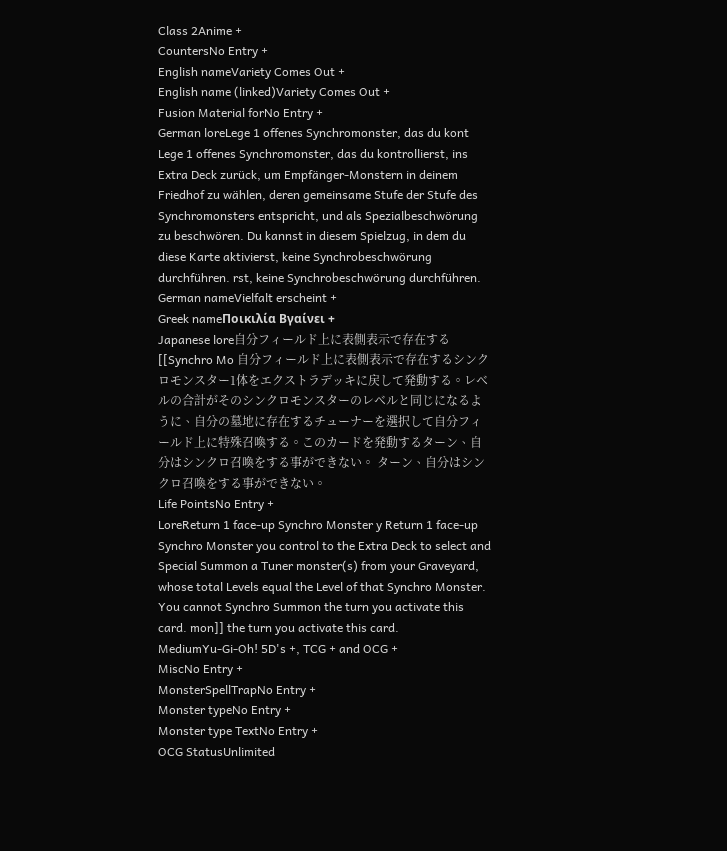Class 2Anime +
CountersNo Entry +
English nameVariety Comes Out +
English name (linked)Variety Comes Out +
Fusion Material forNo Entry +
German loreLege 1 offenes Synchromonster, das du kont Lege 1 offenes Synchromonster, das du kontrollierst, ins Extra Deck zurück, um Empfänger-Monstern in deinem Friedhof zu wählen, deren gemeinsame Stufe der Stufe des Synchromonsters entspricht, und als Spezialbeschwörung zu beschwören. Du kannst in diesem Spielzug, in dem du diese Karte aktivierst, keine Synchrobeschwörung durchführen. rst, keine Synchrobeschwörung durchführen.
German nameVielfalt erscheint +
Greek nameΠοικιλία Βγαίνει +
Japanese lore自分フィールド上に表側表示で存在する[[Synchro Mo 自分フィールド上に表側表示で存在するシンクロモンスター1体をエクストラデッキに戻して発動する。レベルの合計がそのシンクロモンスターのレベルと同じになるように、自分の墓地に存在するチューナーを選択して自分フィールド上に特殊召喚する。このカードを発動するターン、自分はシンクロ召喚をする事ができない。 ターン、自分はシンクロ召喚をする事ができない。
Life PointsNo Entry +
LoreReturn 1 face-up Synchro Monster y Return 1 face-up Synchro Monster you control to the Extra Deck to select and Special Summon a Tuner monster(s) from your Graveyard, whose total Levels equal the Level of that Synchro Monster. You cannot Synchro Summon the turn you activate this card. mon]] the turn you activate this card.
MediumYu-Gi-Oh! 5D's +, TCG + and OCG +
MiscNo Entry +
MonsterSpellTrapNo Entry +
Monster typeNo Entry +
Monster type TextNo Entry +
OCG StatusUnlimited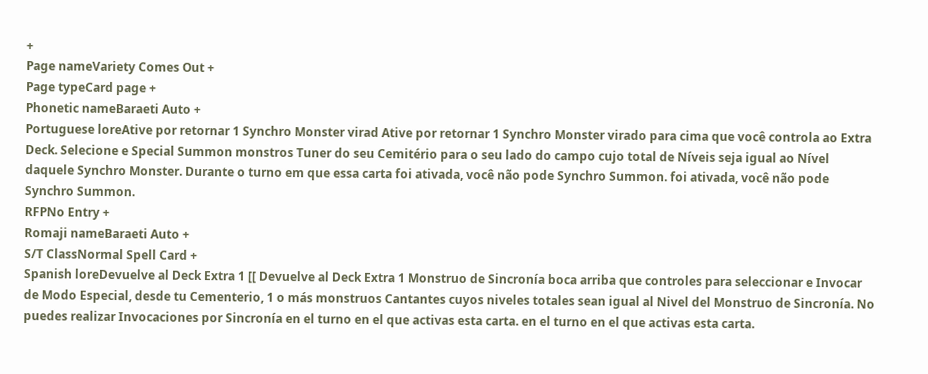+
Page nameVariety Comes Out +
Page typeCard page +
Phonetic nameBaraeti Auto +
Portuguese loreAtive por retornar 1 Synchro Monster virad Ative por retornar 1 Synchro Monster virado para cima que você controla ao Extra Deck. Selecione e Special Summon monstros Tuner do seu Cemitério para o seu lado do campo cujo total de Níveis seja igual ao Nível daquele Synchro Monster. Durante o turno em que essa carta foi ativada, você não pode Synchro Summon. foi ativada, você não pode Synchro Summon.
RFPNo Entry +
Romaji nameBaraeti Auto +
S/T ClassNormal Spell Card +
Spanish loreDevuelve al Deck Extra 1 [[ Devuelve al Deck Extra 1 Monstruo de Sincronía boca arriba que controles para seleccionar e Invocar de Modo Especial, desde tu Cementerio, 1 o más monstruos Cantantes cuyos niveles totales sean igual al Nivel del Monstruo de Sincronía. No puedes realizar Invocaciones por Sincronía en el turno en el que activas esta carta. en el turno en el que activas esta carta.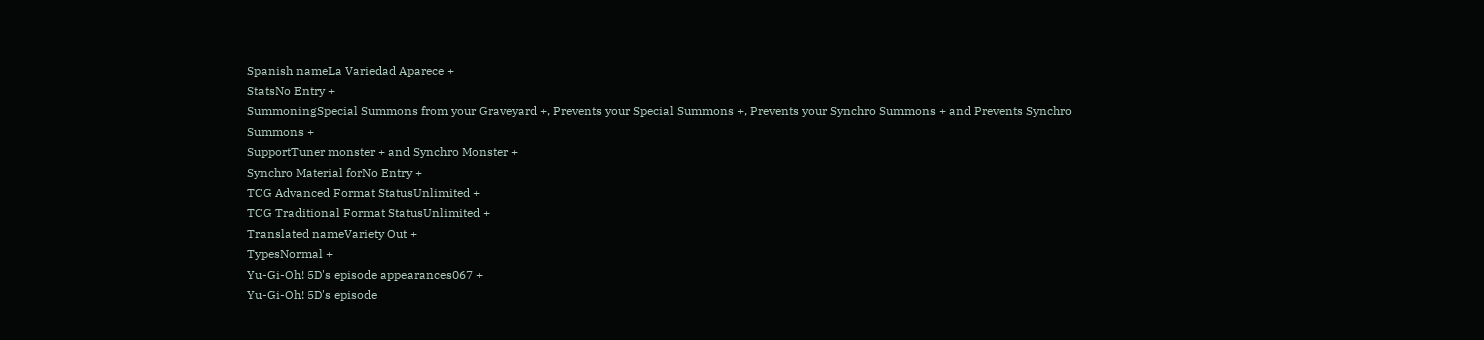Spanish nameLa Variedad Aparece +
StatsNo Entry +
SummoningSpecial Summons from your Graveyard +, Prevents your Special Summons +, Prevents your Synchro Summons + and Prevents Synchro Summons +
SupportTuner monster + and Synchro Monster +
Synchro Material forNo Entry +
TCG Advanced Format StatusUnlimited +
TCG Traditional Format StatusUnlimited +
Translated nameVariety Out +
TypesNormal +
Yu-Gi-Oh! 5D's episode appearances067 +
Yu-Gi-Oh! 5D's episode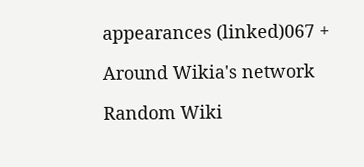appearances (linked)067 +

Around Wikia's network

Random Wiki